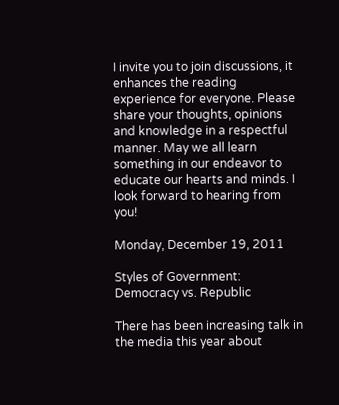I invite you to join discussions, it enhances the reading experience for everyone. Please share your thoughts, opinions and knowledge in a respectful manner. May we all learn something in our endeavor to educate our hearts and minds. I look forward to hearing from you!

Monday, December 19, 2011

Styles of Government: Democracy vs. Republic

There has been increasing talk in the media this year about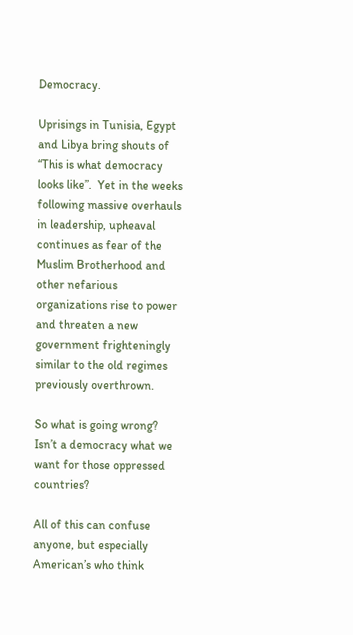Democracy.

Uprisings in Tunisia, Egypt and Libya bring shouts of “This is what democracy looks like”.  Yet in the weeks following massive overhauls in leadership, upheaval continues as fear of the Muslim Brotherhood and other nefarious organizations rise to power and threaten a new government frighteningly similar to the old regimes previously overthrown.

So what is going wrong?  Isn’t a democracy what we want for those oppressed countries?

All of this can confuse anyone, but especially American’s who think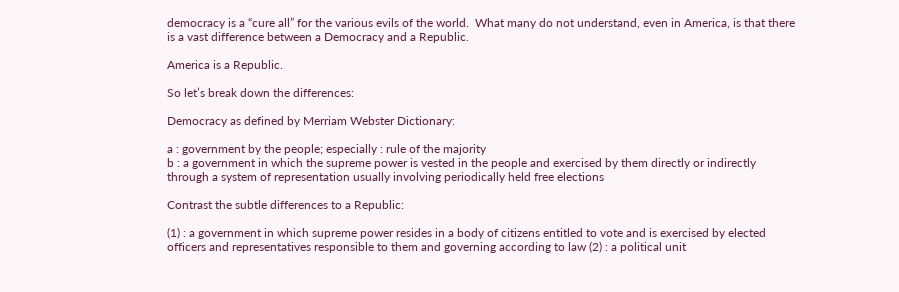democracy is a “cure all” for the various evils of the world.  What many do not understand, even in America, is that there is a vast difference between a Democracy and a Republic.

America is a Republic.

So let’s break down the differences:

Democracy as defined by Merriam Webster Dictionary:

a : government by the people; especially : rule of the majority
b : a government in which the supreme power is vested in the people and exercised by them directly or indirectly through a system of representation usually involving periodically held free elections

Contrast the subtle differences to a Republic:

(1) : a government in which supreme power resides in a body of citizens entitled to vote and is exercised by elected officers and representatives responsible to them and governing according to law (2) : a political unit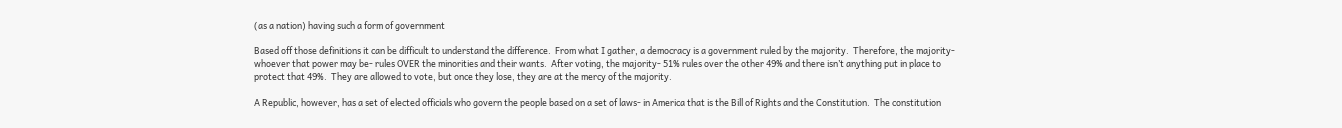(as a nation) having such a form of government

Based off those definitions it can be difficult to understand the difference.  From what I gather, a democracy is a government ruled by the majority.  Therefore, the majority- whoever that power may be- rules OVER the minorities and their wants.  After voting, the majority- 51% rules over the other 49% and there isn’t anything put in place to protect that 49%.  They are allowed to vote, but once they lose, they are at the mercy of the majority.

A Republic, however, has a set of elected officials who govern the people based on a set of laws- in America that is the Bill of Rights and the Constitution.  The constitution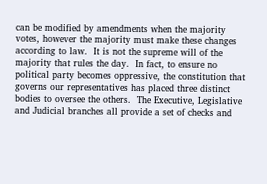can be modified by amendments when the majority votes, however the majority must make these changes according to law.  It is not the supreme will of the majority that rules the day.  In fact, to ensure no political party becomes oppressive, the constitution that governs our representatives has placed three distinct bodies to oversee the others.  The Executive, Legislative and Judicial branches all provide a set of checks and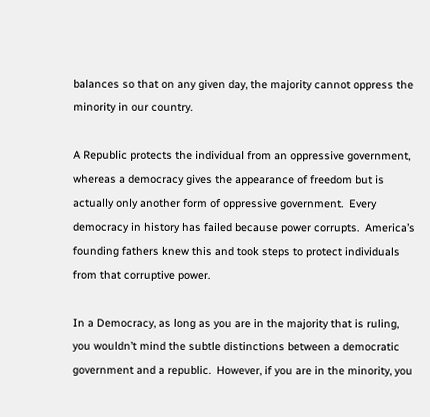balances so that on any given day, the majority cannot oppress the minority in our country.

A Republic protects the individual from an oppressive government, whereas a democracy gives the appearance of freedom but is actually only another form of oppressive government.  Every democracy in history has failed because power corrupts.  America’s founding fathers knew this and took steps to protect individuals from that corruptive power.

In a Democracy, as long as you are in the majority that is ruling, you wouldn’t mind the subtle distinctions between a democratic government and a republic.  However, if you are in the minority, you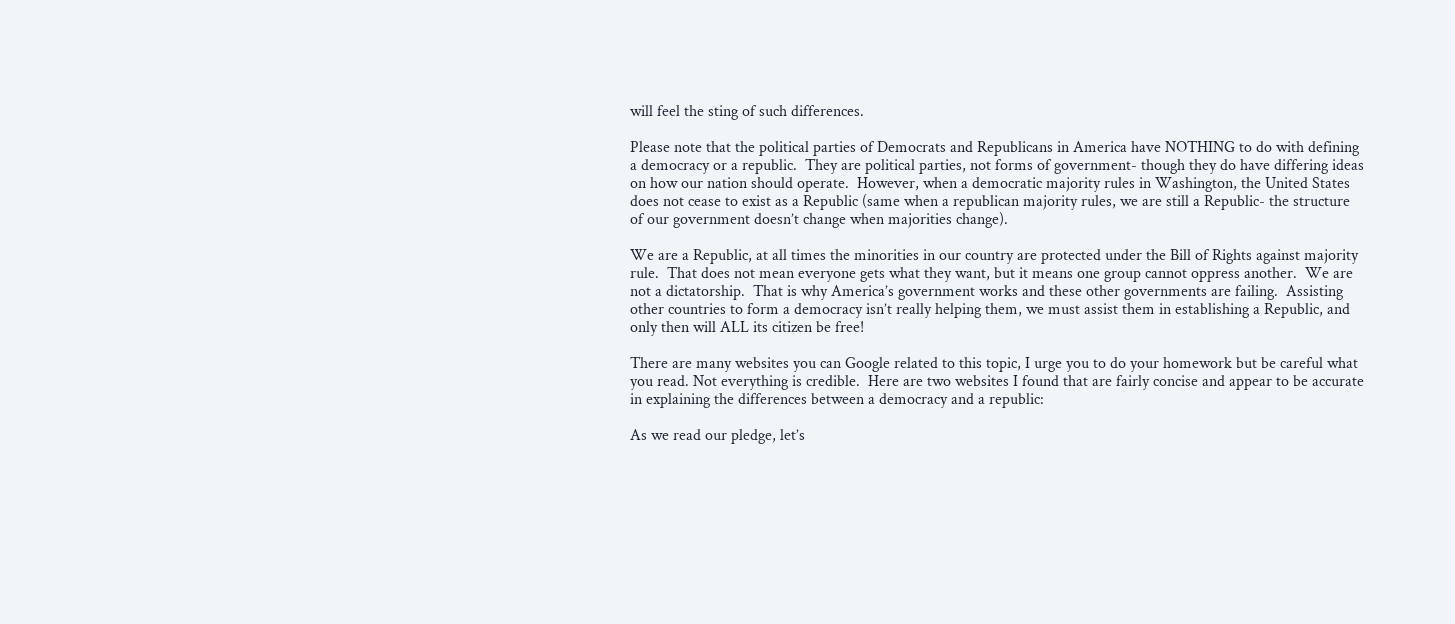will feel the sting of such differences.

Please note that the political parties of Democrats and Republicans in America have NOTHING to do with defining a democracy or a republic.  They are political parties, not forms of government- though they do have differing ideas on how our nation should operate.  However, when a democratic majority rules in Washington, the United States does not cease to exist as a Republic (same when a republican majority rules, we are still a Republic- the structure of our government doesn’t change when majorities change).

We are a Republic, at all times the minorities in our country are protected under the Bill of Rights against majority rule.  That does not mean everyone gets what they want, but it means one group cannot oppress another.  We are not a dictatorship.  That is why America’s government works and these other governments are failing.  Assisting other countries to form a democracy isn’t really helping them, we must assist them in establishing a Republic, and only then will ALL its citizen be free!

There are many websites you can Google related to this topic, I urge you to do your homework but be careful what you read. Not everything is credible.  Here are two websites I found that are fairly concise and appear to be accurate in explaining the differences between a democracy and a republic:

As we read our pledge, let’s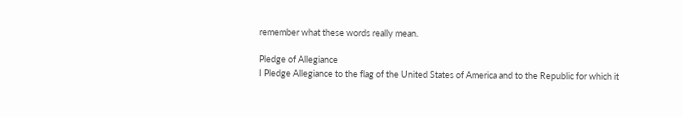remember what these words really mean.

Pledge of Allegiance
I Pledge Allegiance to the flag of the United States of America and to the Republic for which it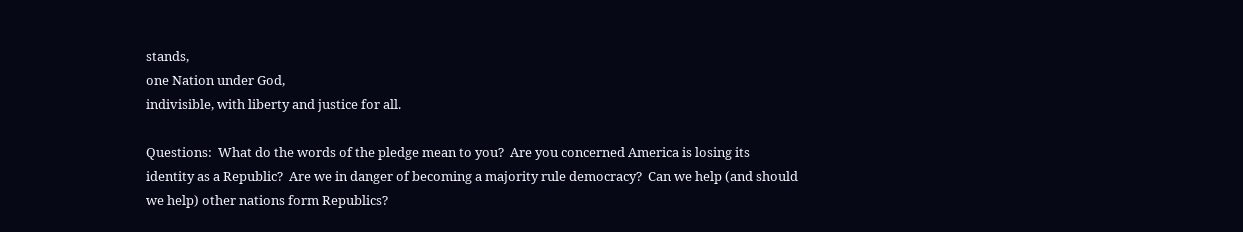stands,
one Nation under God,
indivisible, with liberty and justice for all.

Questions:  What do the words of the pledge mean to you?  Are you concerned America is losing its identity as a Republic?  Are we in danger of becoming a majority rule democracy?  Can we help (and should we help) other nations form Republics?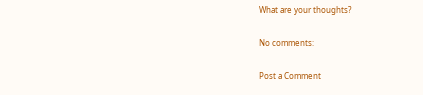What are your thoughts?

No comments:

Post a Comment